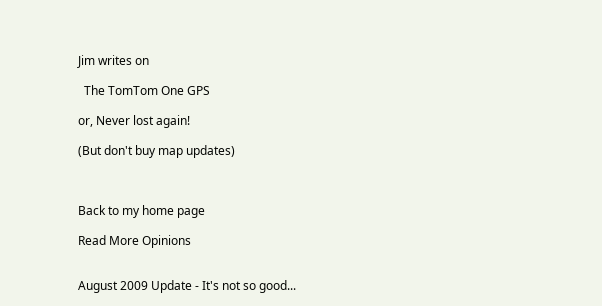Jim writes on

  The TomTom One GPS

or, Never lost again!

(But don't buy map updates)



Back to my home page

Read More Opinions


August 2009 Update - It's not so good...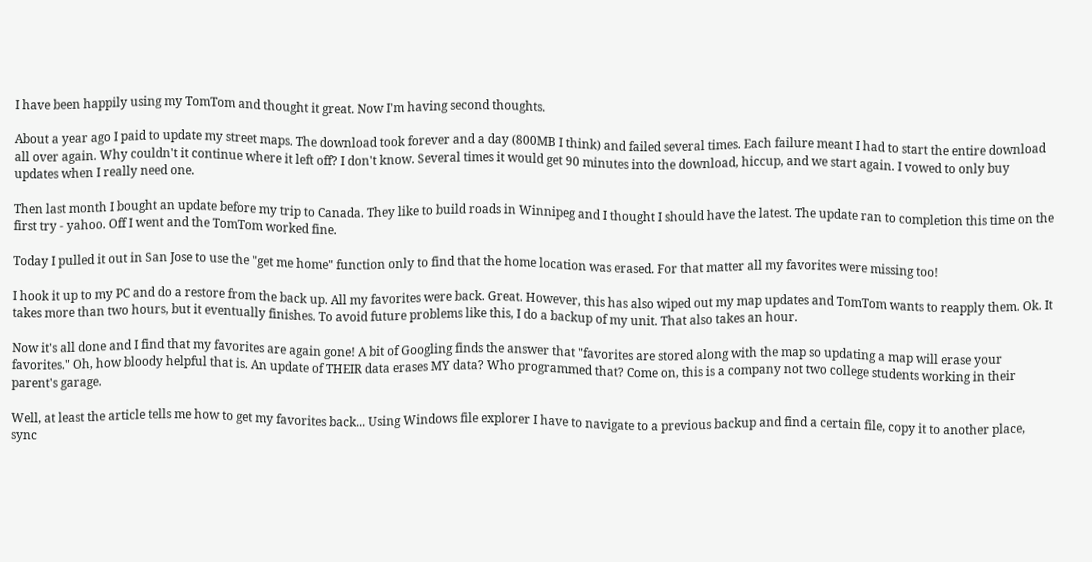I have been happily using my TomTom and thought it great. Now I'm having second thoughts.

About a year ago I paid to update my street maps. The download took forever and a day (800MB I think) and failed several times. Each failure meant I had to start the entire download all over again. Why couldn't it continue where it left off? I don't know. Several times it would get 90 minutes into the download, hiccup, and we start again. I vowed to only buy updates when I really need one.

Then last month I bought an update before my trip to Canada. They like to build roads in Winnipeg and I thought I should have the latest. The update ran to completion this time on the first try - yahoo. Off I went and the TomTom worked fine.

Today I pulled it out in San Jose to use the "get me home" function only to find that the home location was erased. For that matter all my favorites were missing too!

I hook it up to my PC and do a restore from the back up. All my favorites were back. Great. However, this has also wiped out my map updates and TomTom wants to reapply them. Ok. It takes more than two hours, but it eventually finishes. To avoid future problems like this, I do a backup of my unit. That also takes an hour.

Now it's all done and I find that my favorites are again gone! A bit of Googling finds the answer that "favorites are stored along with the map so updating a map will erase your favorites." Oh, how bloody helpful that is. An update of THEIR data erases MY data? Who programmed that? Come on, this is a company not two college students working in their parent's garage.

Well, at least the article tells me how to get my favorites back... Using Windows file explorer I have to navigate to a previous backup and find a certain file, copy it to another place, sync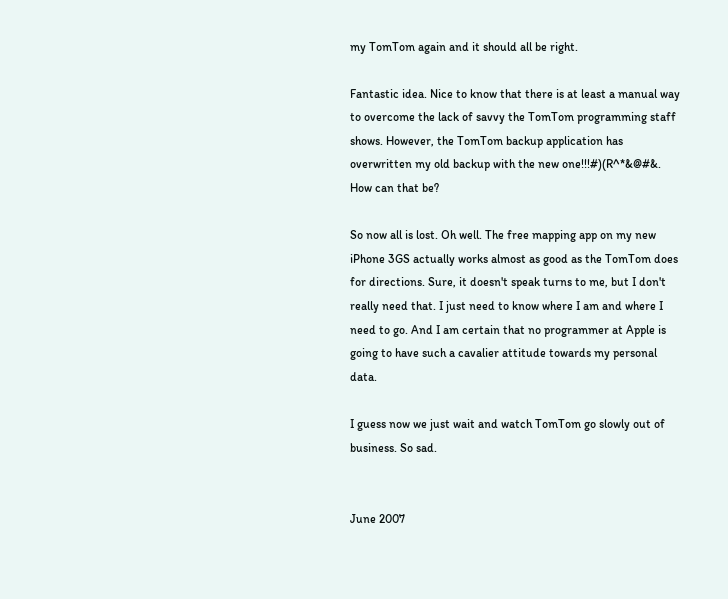my TomTom again and it should all be right.

Fantastic idea. Nice to know that there is at least a manual way to overcome the lack of savvy the TomTom programming staff shows. However, the TomTom backup application has overwritten my old backup with the new one!!!#)(R^*&@#&. How can that be?

So now all is lost. Oh well. The free mapping app on my new iPhone 3GS actually works almost as good as the TomTom does for directions. Sure, it doesn't speak turns to me, but I don't really need that. I just need to know where I am and where I need to go. And I am certain that no programmer at Apple is going to have such a cavalier attitude towards my personal data.

I guess now we just wait and watch TomTom go slowly out of business. So sad.


June 2007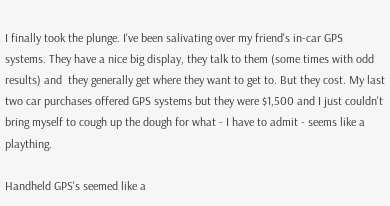I finally took the plunge. I've been salivating over my friend's in-car GPS systems. They have a nice big display, they talk to them (some times with odd results) and  they generally get where they want to get to. But they cost. My last two car purchases offered GPS systems but they were $1,500 and I just couldn't bring myself to cough up the dough for what - I have to admit - seems like a plaything.

Handheld GPS's seemed like a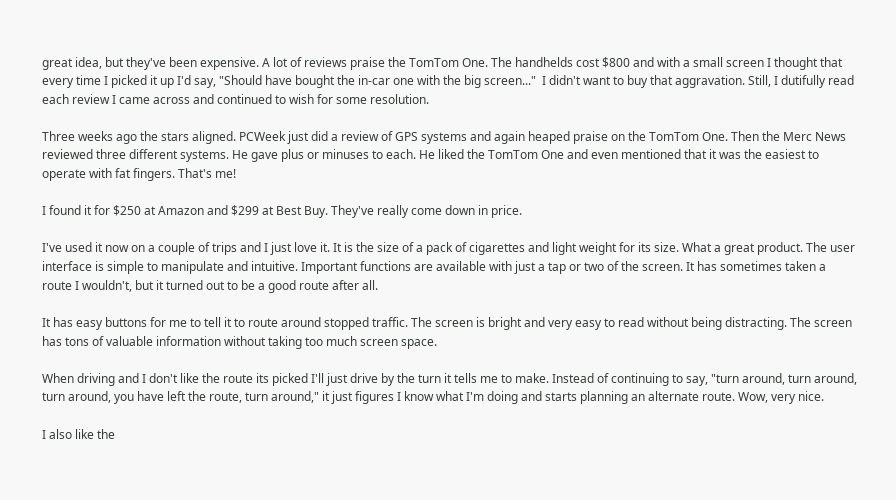great idea, but they've been expensive. A lot of reviews praise the TomTom One. The handhelds cost $800 and with a small screen I thought that every time I picked it up I'd say, "Should have bought the in-car one with the big screen..."  I didn't want to buy that aggravation. Still, I dutifully read each review I came across and continued to wish for some resolution.

Three weeks ago the stars aligned. PCWeek just did a review of GPS systems and again heaped praise on the TomTom One. Then the Merc News reviewed three different systems. He gave plus or minuses to each. He liked the TomTom One and even mentioned that it was the easiest to operate with fat fingers. That's me!

I found it for $250 at Amazon and $299 at Best Buy. They've really come down in price.

I've used it now on a couple of trips and I just love it. It is the size of a pack of cigarettes and light weight for its size. What a great product. The user interface is simple to manipulate and intuitive. Important functions are available with just a tap or two of the screen. It has sometimes taken a route I wouldn't, but it turned out to be a good route after all.

It has easy buttons for me to tell it to route around stopped traffic. The screen is bright and very easy to read without being distracting. The screen has tons of valuable information without taking too much screen space.

When driving and I don't like the route its picked I'll just drive by the turn it tells me to make. Instead of continuing to say, "turn around, turn around, turn around, you have left the route, turn around," it just figures I know what I'm doing and starts planning an alternate route. Wow, very nice.

I also like the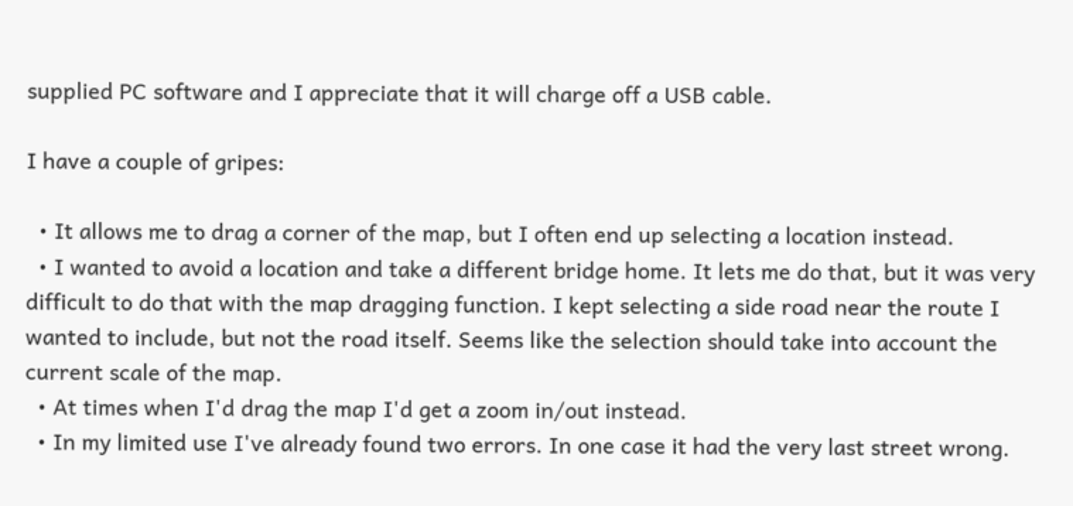supplied PC software and I appreciate that it will charge off a USB cable.

I have a couple of gripes:

  • It allows me to drag a corner of the map, but I often end up selecting a location instead.
  • I wanted to avoid a location and take a different bridge home. It lets me do that, but it was very difficult to do that with the map dragging function. I kept selecting a side road near the route I wanted to include, but not the road itself. Seems like the selection should take into account the current scale of the map.
  • At times when I'd drag the map I'd get a zoom in/out instead.
  • In my limited use I've already found two errors. In one case it had the very last street wrong.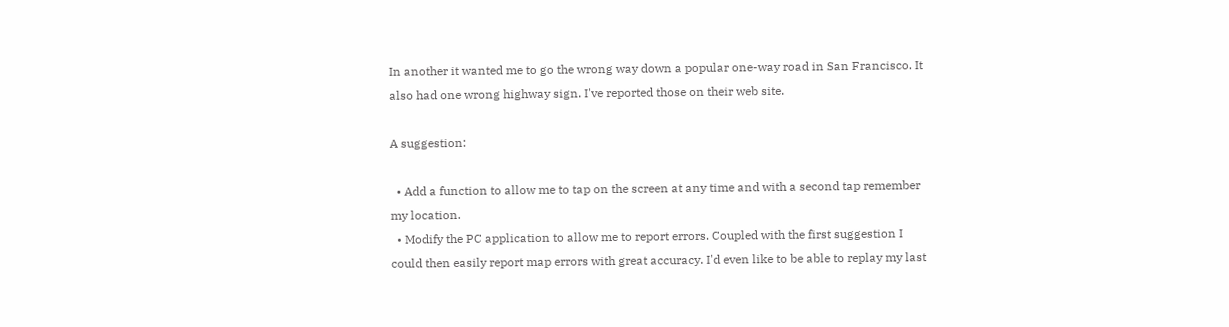In another it wanted me to go the wrong way down a popular one-way road in San Francisco. It also had one wrong highway sign. I've reported those on their web site.

A suggestion:

  • Add a function to allow me to tap on the screen at any time and with a second tap remember my location.
  • Modify the PC application to allow me to report errors. Coupled with the first suggestion I could then easily report map errors with great accuracy. I'd even like to be able to replay my last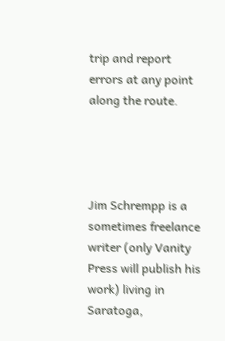trip and report errors at any point along the route.




Jim Schrempp is a sometimes freelance writer (only Vanity Press will publish his work) living in Saratoga,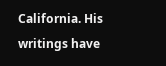California. His writings have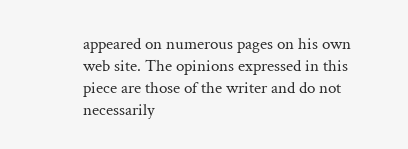appeared on numerous pages on his own web site. The opinions expressed in this piece are those of the writer and do not necessarily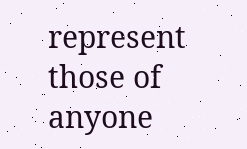represent those of anyone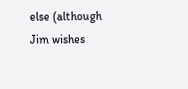else (although Jim wishes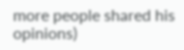more people shared his opinions)